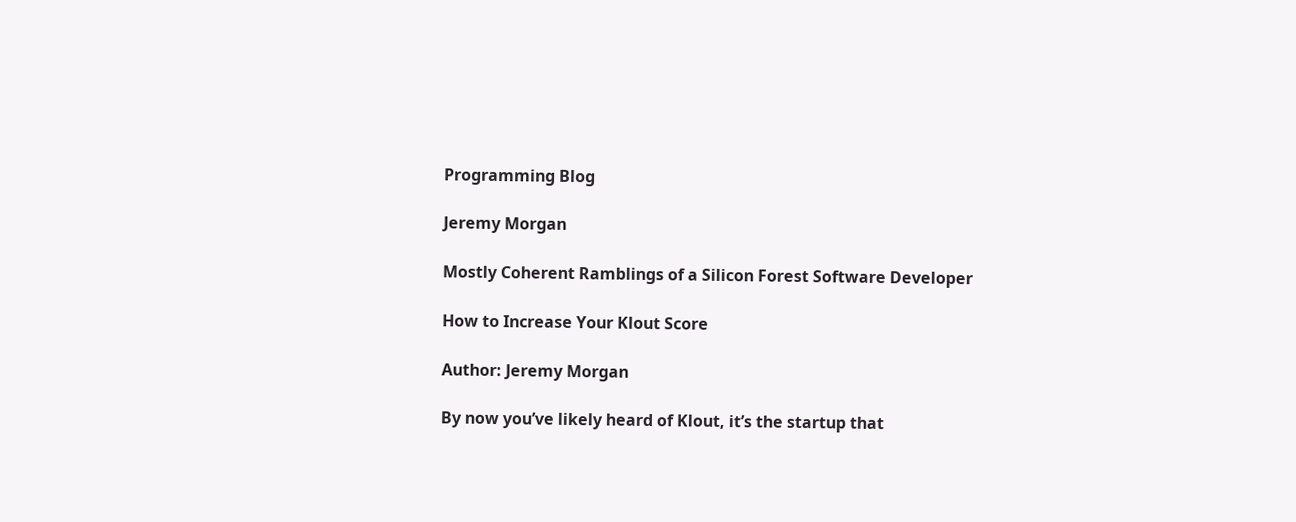Programming Blog

Jeremy Morgan

Mostly Coherent Ramblings of a Silicon Forest Software Developer

How to Increase Your Klout Score

Author: Jeremy Morgan

By now you’ve likely heard of Klout, it’s the startup that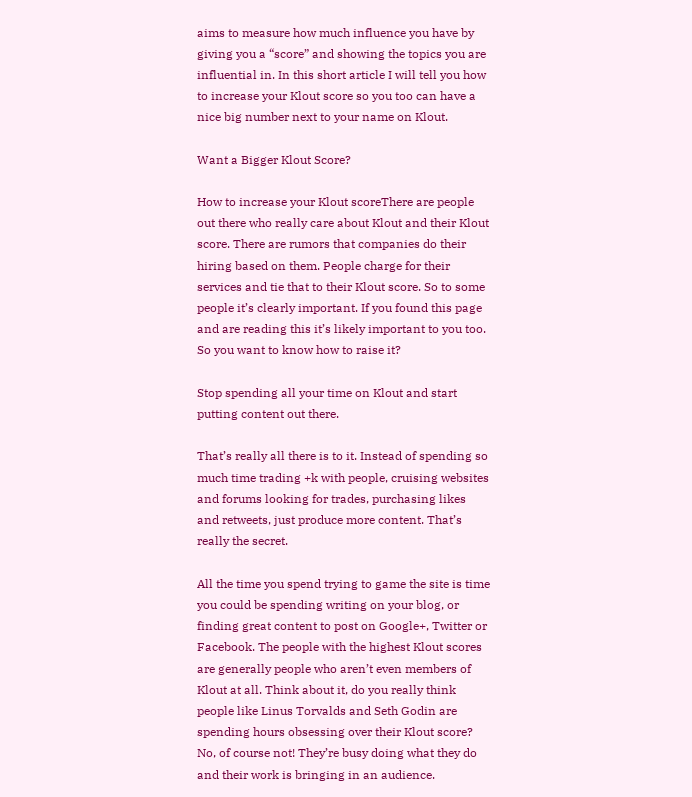aims to measure how much influence you have by giving you a “score” and showing the topics you are influential in. In this short article I will tell you how to increase your Klout score so you too can have a nice big number next to your name on Klout.

Want a Bigger Klout Score?

How to increase your Klout scoreThere are people out there who really care about Klout and their Klout score. There are rumors that companies do their hiring based on them. People charge for their services and tie that to their Klout score. So to some people it’s clearly important. If you found this page and are reading this it’s likely important to you too. So you want to know how to raise it?

Stop spending all your time on Klout and start putting content out there.

That’s really all there is to it. Instead of spending so much time trading +k with people, cruising websites and forums looking for trades, purchasing likes and retweets, just produce more content. That’s really the secret.

All the time you spend trying to game the site is time you could be spending writing on your blog, or finding great content to post on Google+, Twitter or Facebook. The people with the highest Klout scores are generally people who aren’t even members of Klout at all. Think about it, do you really think people like Linus Torvalds and Seth Godin are spending hours obsessing over their Klout score? No, of course not! They’re busy doing what they do and their work is bringing in an audience.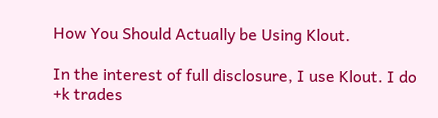How You Should Actually be Using Klout.

In the interest of full disclosure, I use Klout. I do +k trades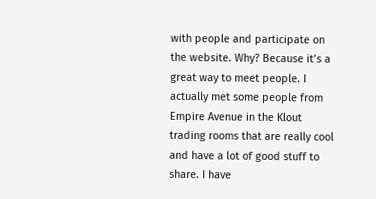with people and participate on the website. Why? Because it’s a great way to meet people. I actually met some people from Empire Avenue in the Klout trading rooms that are really cool and have a lot of good stuff to share. I have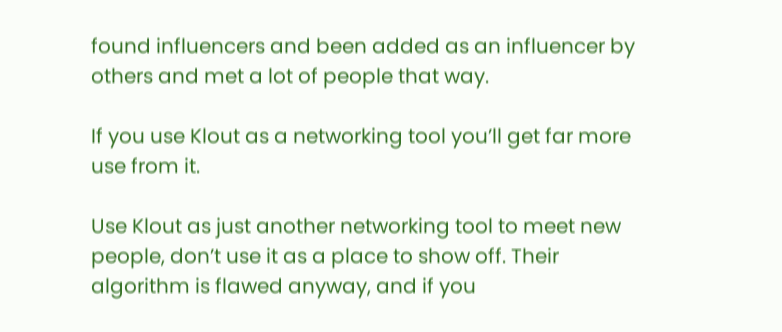found influencers and been added as an influencer by others and met a lot of people that way.

If you use Klout as a networking tool you’ll get far more use from it.

Use Klout as just another networking tool to meet new people, don’t use it as a place to show off. Their algorithm is flawed anyway, and if you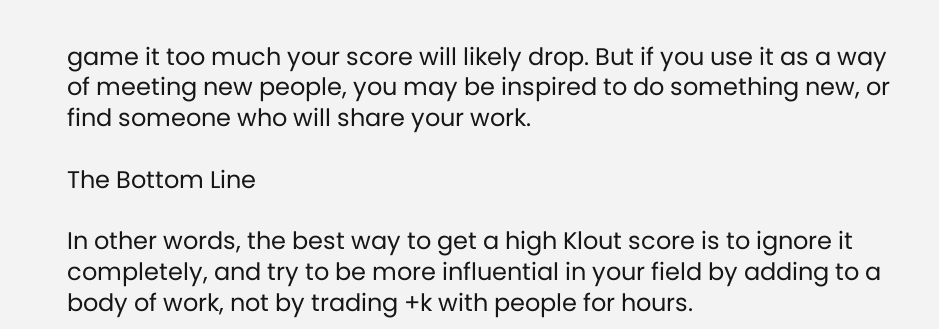game it too much your score will likely drop. But if you use it as a way of meeting new people, you may be inspired to do something new, or find someone who will share your work.

The Bottom Line

In other words, the best way to get a high Klout score is to ignore it completely, and try to be more influential in your field by adding to a body of work, not by trading +k with people for hours.